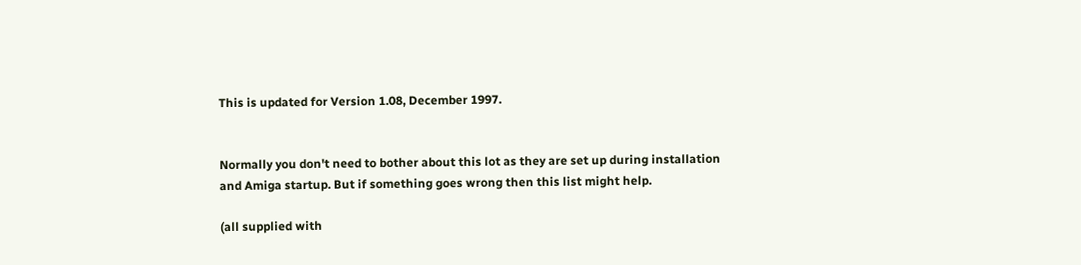This is updated for Version 1.08, December 1997.


Normally you don't need to bother about this lot as they are set up during installation and Amiga startup. But if something goes wrong then this list might help.

(all supplied with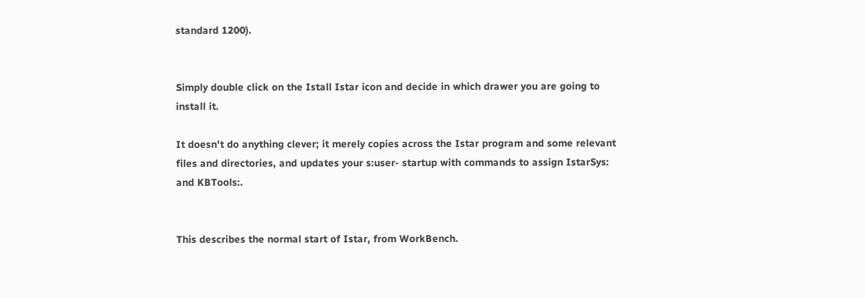standard 1200).


Simply double click on the Istall Istar icon and decide in which drawer you are going to install it.

It doesn't do anything clever; it merely copies across the Istar program and some relevant files and directories, and updates your s:user- startup with commands to assign IstarSys: and KBTools:.


This describes the normal start of Istar, from WorkBench.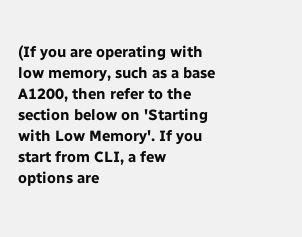(If you are operating with low memory, such as a base A1200, then refer to the section below on 'Starting with Low Memory'. If you start from CLI, a few options are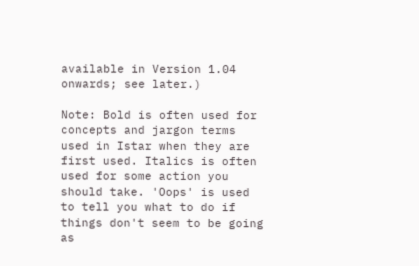available in Version 1.04 onwards; see later.)

Note: Bold is often used for concepts and jargon terms used in Istar when they are first used. Italics is often used for some action you should take. 'Oops' is used to tell you what to do if things don't seem to be going as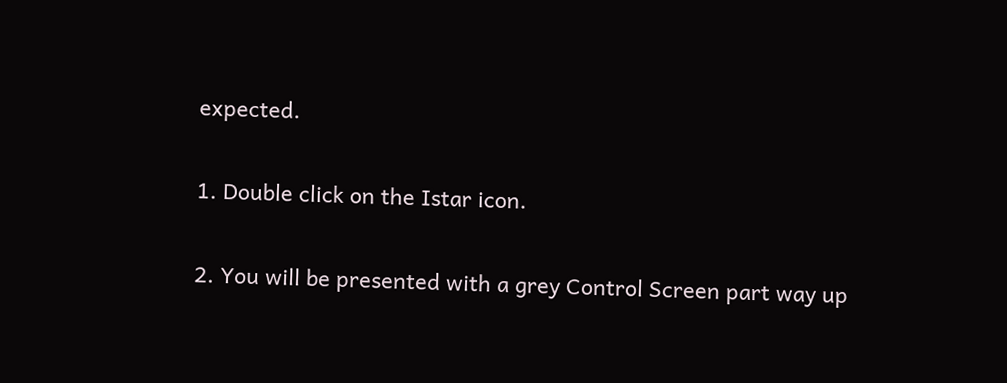expected.

1. Double click on the Istar icon.

2. You will be presented with a grey Control Screen part way up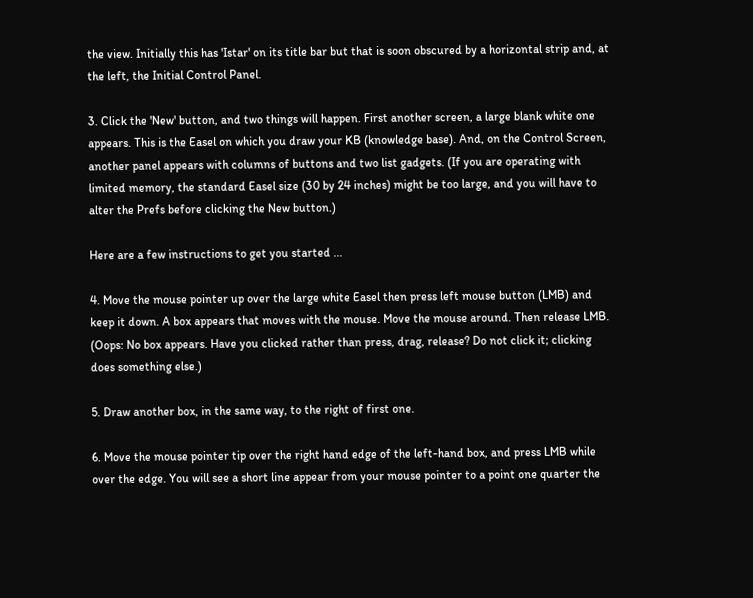the view. Initially this has 'Istar' on its title bar but that is soon obscured by a horizontal strip and, at the left, the Initial Control Panel.

3. Click the 'New' button, and two things will happen. First another screen, a large blank white one appears. This is the Easel on which you draw your KB (knowledge base). And, on the Control Screen, another panel appears with columns of buttons and two list gadgets. (If you are operating with limited memory, the standard Easel size (30 by 24 inches) might be too large, and you will have to alter the Prefs before clicking the New button.)

Here are a few instructions to get you started ...

4. Move the mouse pointer up over the large white Easel then press left mouse button (LMB) and keep it down. A box appears that moves with the mouse. Move the mouse around. Then release LMB. (Oops: No box appears. Have you clicked rather than press, drag, release? Do not click it; clicking does something else.)

5. Draw another box, in the same way, to the right of first one.

6. Move the mouse pointer tip over the right hand edge of the left-hand box, and press LMB while over the edge. You will see a short line appear from your mouse pointer to a point one quarter the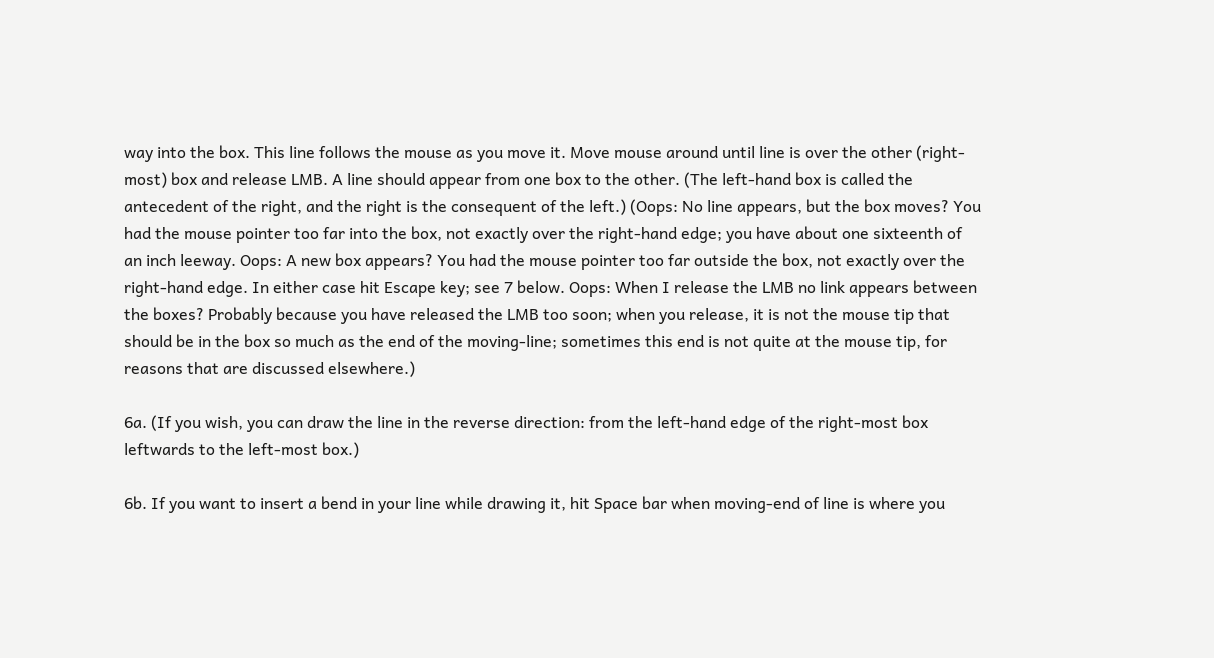way into the box. This line follows the mouse as you move it. Move mouse around until line is over the other (right-most) box and release LMB. A line should appear from one box to the other. (The left-hand box is called the antecedent of the right, and the right is the consequent of the left.) (Oops: No line appears, but the box moves? You had the mouse pointer too far into the box, not exactly over the right-hand edge; you have about one sixteenth of an inch leeway. Oops: A new box appears? You had the mouse pointer too far outside the box, not exactly over the right-hand edge. In either case hit Escape key; see 7 below. Oops: When I release the LMB no link appears between the boxes? Probably because you have released the LMB too soon; when you release, it is not the mouse tip that should be in the box so much as the end of the moving-line; sometimes this end is not quite at the mouse tip, for reasons that are discussed elsewhere.)

6a. (If you wish, you can draw the line in the reverse direction: from the left-hand edge of the right-most box leftwards to the left-most box.)

6b. If you want to insert a bend in your line while drawing it, hit Space bar when moving-end of line is where you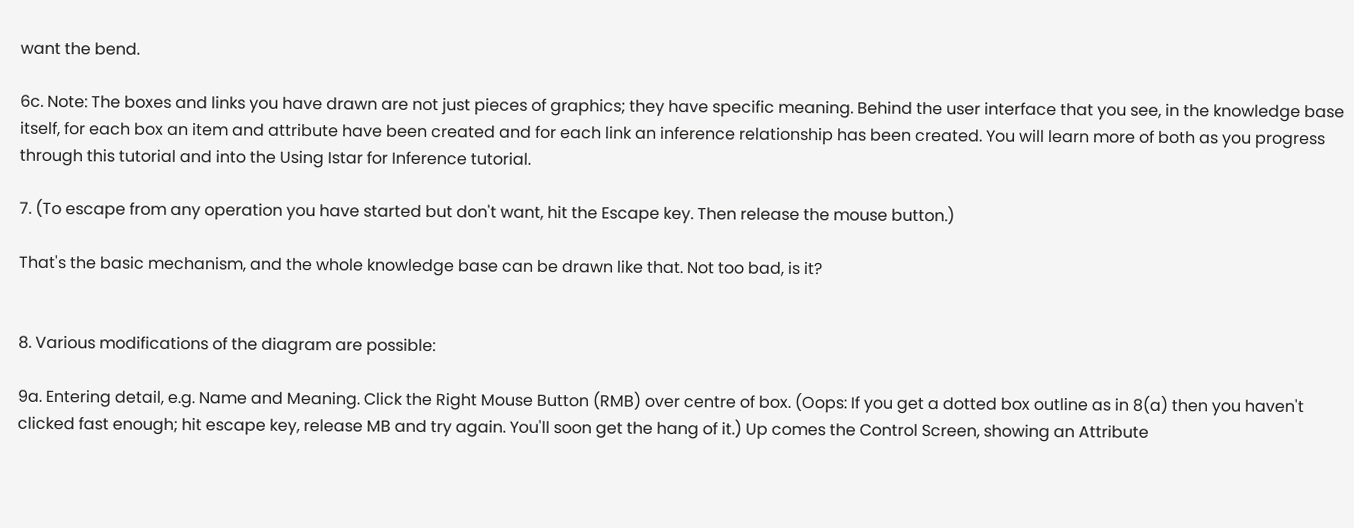want the bend.

6c. Note: The boxes and links you have drawn are not just pieces of graphics; they have specific meaning. Behind the user interface that you see, in the knowledge base itself, for each box an item and attribute have been created and for each link an inference relationship has been created. You will learn more of both as you progress through this tutorial and into the Using Istar for Inference tutorial.

7. (To escape from any operation you have started but don't want, hit the Escape key. Then release the mouse button.)

That's the basic mechanism, and the whole knowledge base can be drawn like that. Not too bad, is it?


8. Various modifications of the diagram are possible:

9a. Entering detail, e.g. Name and Meaning. Click the Right Mouse Button (RMB) over centre of box. (Oops: If you get a dotted box outline as in 8(a) then you haven't clicked fast enough; hit escape key, release MB and try again. You'll soon get the hang of it.) Up comes the Control Screen, showing an Attribute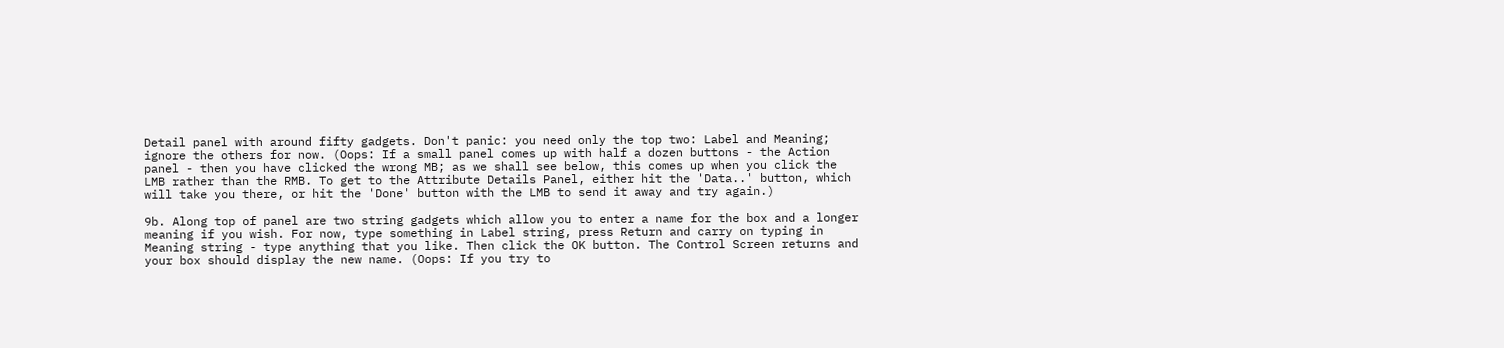Detail panel with around fifty gadgets. Don't panic: you need only the top two: Label and Meaning; ignore the others for now. (Oops: If a small panel comes up with half a dozen buttons - the Action panel - then you have clicked the wrong MB; as we shall see below, this comes up when you click the LMB rather than the RMB. To get to the Attribute Details Panel, either hit the 'Data..' button, which will take you there, or hit the 'Done' button with the LMB to send it away and try again.)

9b. Along top of panel are two string gadgets which allow you to enter a name for the box and a longer meaning if you wish. For now, type something in Label string, press Return and carry on typing in Meaning string - type anything that you like. Then click the OK button. The Control Screen returns and your box should display the new name. (Oops: If you try to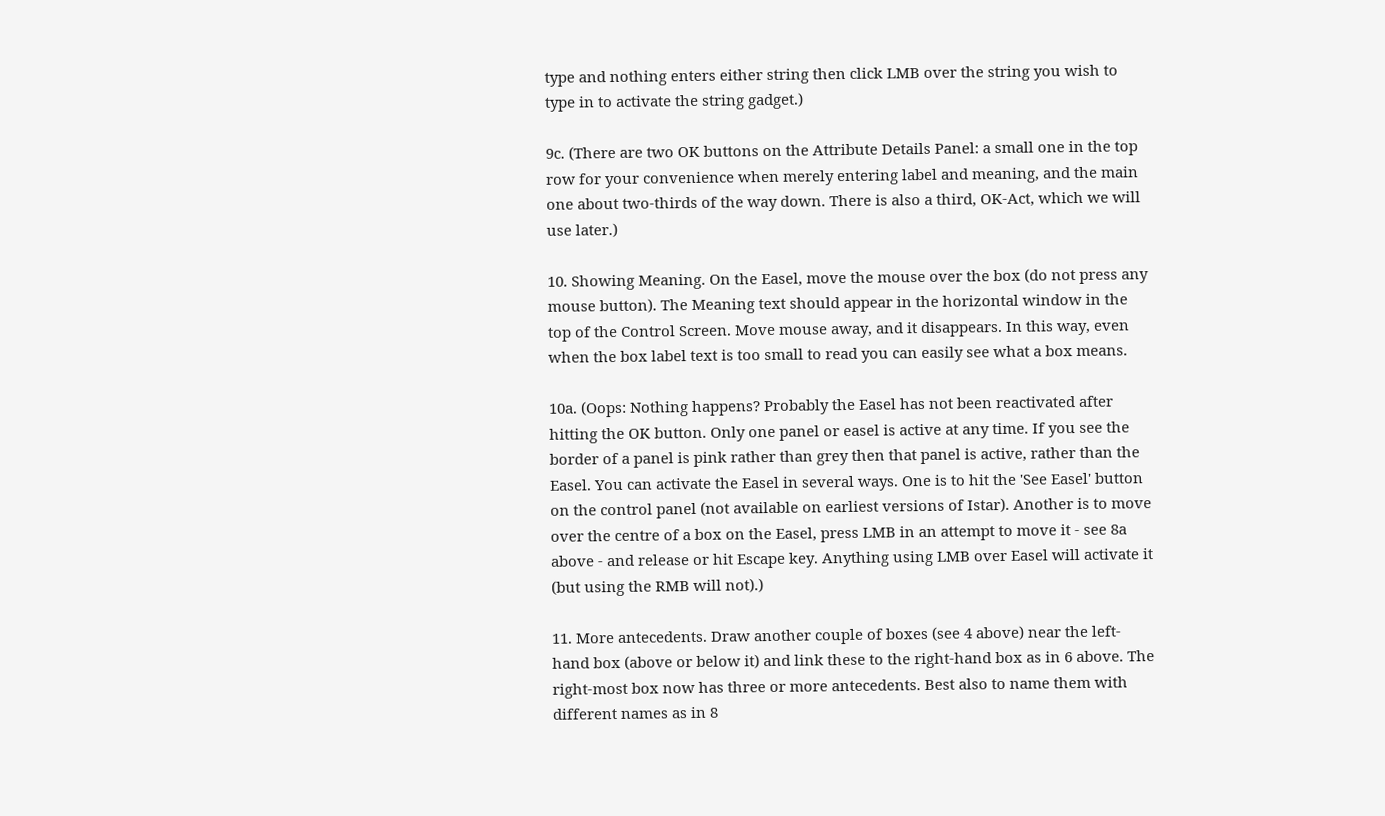type and nothing enters either string then click LMB over the string you wish to type in to activate the string gadget.)

9c. (There are two OK buttons on the Attribute Details Panel: a small one in the top row for your convenience when merely entering label and meaning, and the main one about two-thirds of the way down. There is also a third, OK-Act, which we will use later.)

10. Showing Meaning. On the Easel, move the mouse over the box (do not press any mouse button). The Meaning text should appear in the horizontal window in the top of the Control Screen. Move mouse away, and it disappears. In this way, even when the box label text is too small to read you can easily see what a box means.

10a. (Oops: Nothing happens? Probably the Easel has not been reactivated after hitting the OK button. Only one panel or easel is active at any time. If you see the border of a panel is pink rather than grey then that panel is active, rather than the Easel. You can activate the Easel in several ways. One is to hit the 'See Easel' button on the control panel (not available on earliest versions of Istar). Another is to move over the centre of a box on the Easel, press LMB in an attempt to move it - see 8a above - and release or hit Escape key. Anything using LMB over Easel will activate it (but using the RMB will not).)

11. More antecedents. Draw another couple of boxes (see 4 above) near the left-hand box (above or below it) and link these to the right-hand box as in 6 above. The right-most box now has three or more antecedents. Best also to name them with different names as in 8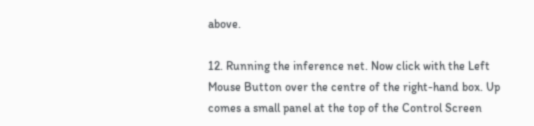above.

12. Running the inference net. Now click with the Left Mouse Button over the centre of the right-hand box. Up comes a small panel at the top of the Control Screen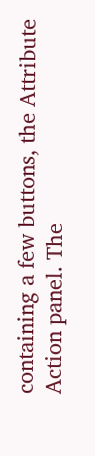containing a few buttons, the Attribute Action panel. The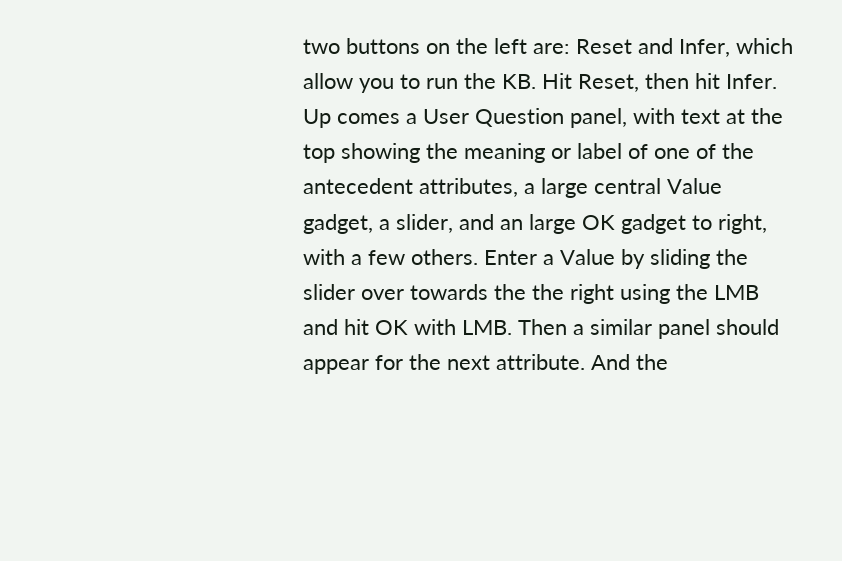two buttons on the left are: Reset and Infer, which allow you to run the KB. Hit Reset, then hit Infer. Up comes a User Question panel, with text at the top showing the meaning or label of one of the antecedent attributes, a large central Value gadget, a slider, and an large OK gadget to right, with a few others. Enter a Value by sliding the slider over towards the the right using the LMB and hit OK with LMB. Then a similar panel should appear for the next attribute. And the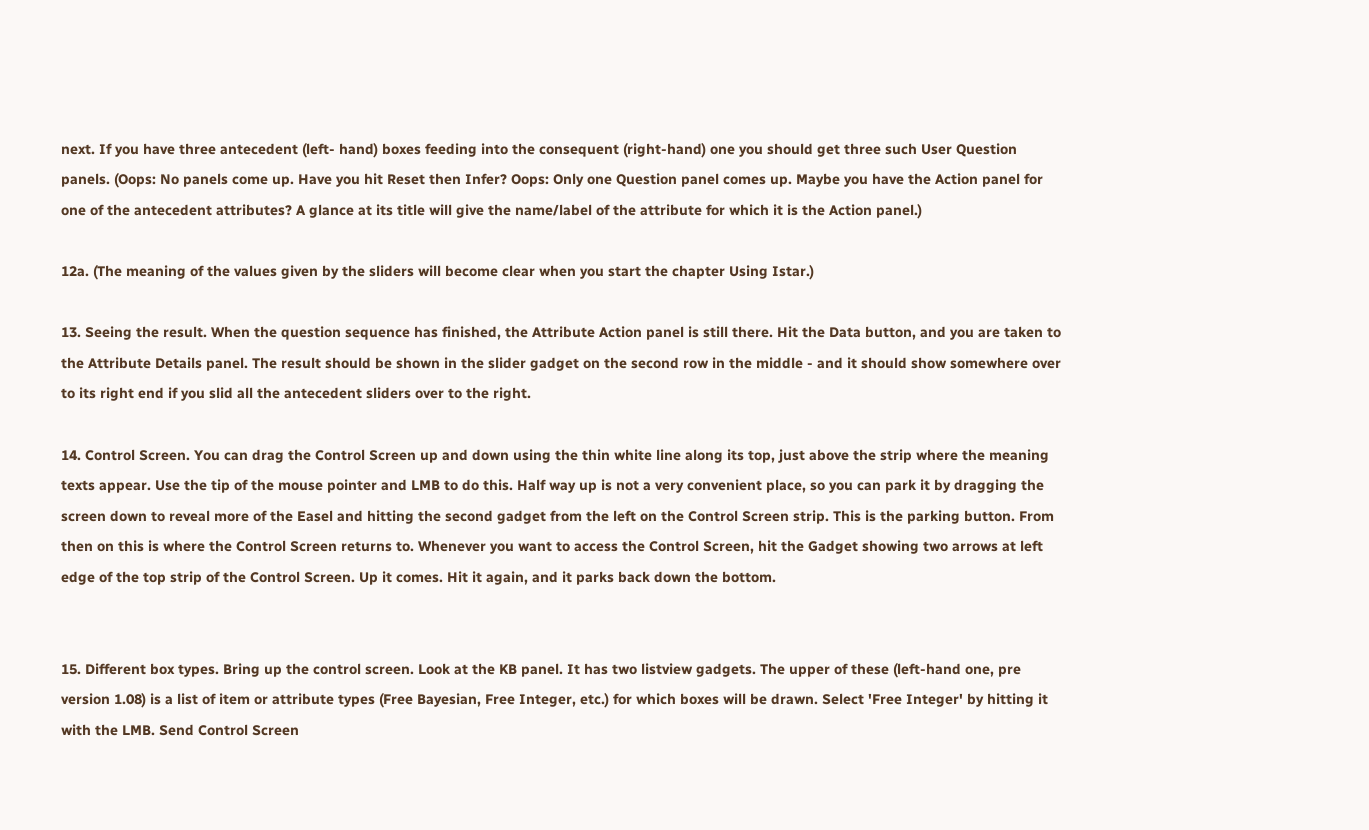next. If you have three antecedent (left- hand) boxes feeding into the consequent (right-hand) one you should get three such User Question panels. (Oops: No panels come up. Have you hit Reset then Infer? Oops: Only one Question panel comes up. Maybe you have the Action panel for one of the antecedent attributes? A glance at its title will give the name/label of the attribute for which it is the Action panel.)

12a. (The meaning of the values given by the sliders will become clear when you start the chapter Using Istar.)

13. Seeing the result. When the question sequence has finished, the Attribute Action panel is still there. Hit the Data button, and you are taken to the Attribute Details panel. The result should be shown in the slider gadget on the second row in the middle - and it should show somewhere over to its right end if you slid all the antecedent sliders over to the right.

14. Control Screen. You can drag the Control Screen up and down using the thin white line along its top, just above the strip where the meaning texts appear. Use the tip of the mouse pointer and LMB to do this. Half way up is not a very convenient place, so you can park it by dragging the screen down to reveal more of the Easel and hitting the second gadget from the left on the Control Screen strip. This is the parking button. From then on this is where the Control Screen returns to. Whenever you want to access the Control Screen, hit the Gadget showing two arrows at left edge of the top strip of the Control Screen. Up it comes. Hit it again, and it parks back down the bottom.


15. Different box types. Bring up the control screen. Look at the KB panel. It has two listview gadgets. The upper of these (left-hand one, pre version 1.08) is a list of item or attribute types (Free Bayesian, Free Integer, etc.) for which boxes will be drawn. Select 'Free Integer' by hitting it with the LMB. Send Control Screen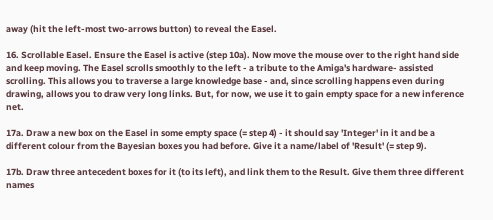away (hit the left-most two-arrows button) to reveal the Easel.

16. Scrollable Easel. Ensure the Easel is active (step 10a). Now move the mouse over to the right hand side and keep moving. The Easel scrolls smoothly to the left - a tribute to the Amiga's hardware- assisted scrolling. This allows you to traverse a large knowledge base - and, since scrolling happens even during drawing, allows you to draw very long links. But, for now, we use it to gain empty space for a new inference net.

17a. Draw a new box on the Easel in some empty space (= step 4) - it should say 'Integer' in it and be a different colour from the Bayesian boxes you had before. Give it a name/label of 'Result' (= step 9).

17b. Draw three antecedent boxes for it (to its left), and link them to the Result. Give them three different names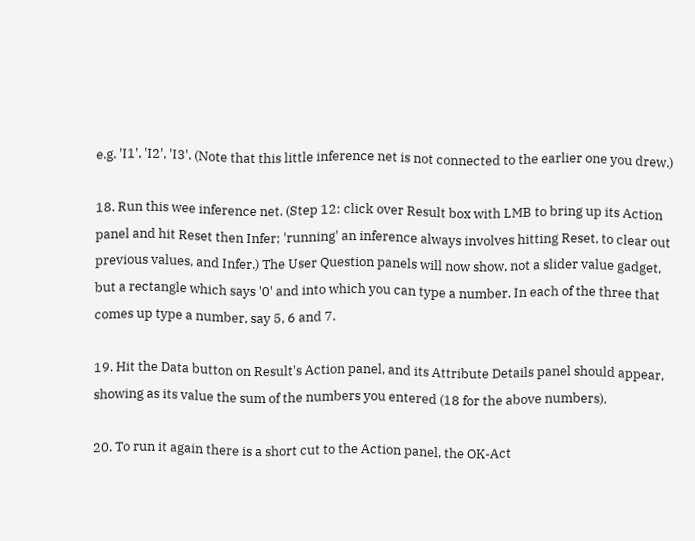e.g. 'I1', 'I2', 'I3'. (Note that this little inference net is not connected to the earlier one you drew.)

18. Run this wee inference net. (Step 12: click over Result box with LMB to bring up its Action panel and hit Reset then Infer; 'running' an inference always involves hitting Reset, to clear out previous values, and Infer.) The User Question panels will now show, not a slider value gadget, but a rectangle which says '0' and into which you can type a number. In each of the three that comes up type a number, say 5, 6 and 7.

19. Hit the Data button on Result's Action panel, and its Attribute Details panel should appear, showing as its value the sum of the numbers you entered (18 for the above numbers).

20. To run it again there is a short cut to the Action panel, the OK-Act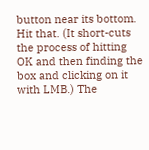button near its bottom. Hit that. (It short-cuts the process of hitting OK and then finding the box and clicking on it with LMB.) The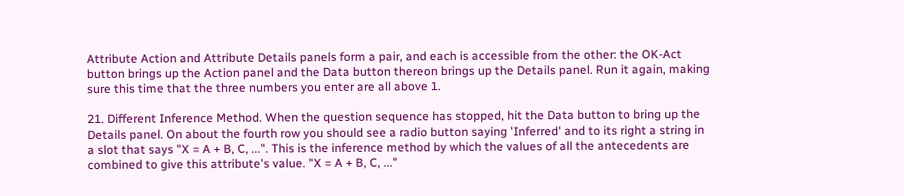Attribute Action and Attribute Details panels form a pair, and each is accessible from the other: the OK-Act button brings up the Action panel and the Data button thereon brings up the Details panel. Run it again, making sure this time that the three numbers you enter are all above 1.

21. Different Inference Method. When the question sequence has stopped, hit the Data button to bring up the Details panel. On about the fourth row you should see a radio button saying 'Inferred' and to its right a string in a slot that says "X = A + B, C, ...". This is the inference method by which the values of all the antecedents are combined to give this attribute's value. "X = A + B, C, ..."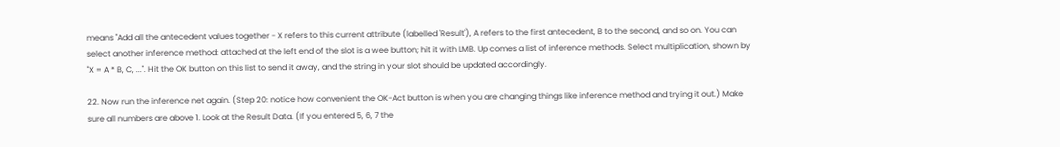means "Add all the antecedent values together - X refers to this current attribute (labelled 'Result'), A refers to the first antecedent, B to the second, and so on. You can select another inference method: attached at the left end of the slot is a wee button; hit it with LMB. Up comes a list of inference methods. Select multiplication, shown by "X = A * B, C, ...". Hit the OK button on this list to send it away, and the string in your slot should be updated accordingly.

22. Now run the inference net again. (Step 20: notice how convenient the OK-Act button is when you are changing things like inference method and trying it out.) Make sure all numbers are above 1. Look at the Result Data. (If you entered 5, 6, 7 the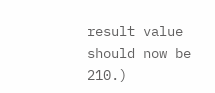result value should now be 210.)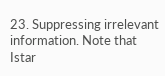23. Suppressing irrelevant information. Note that Istar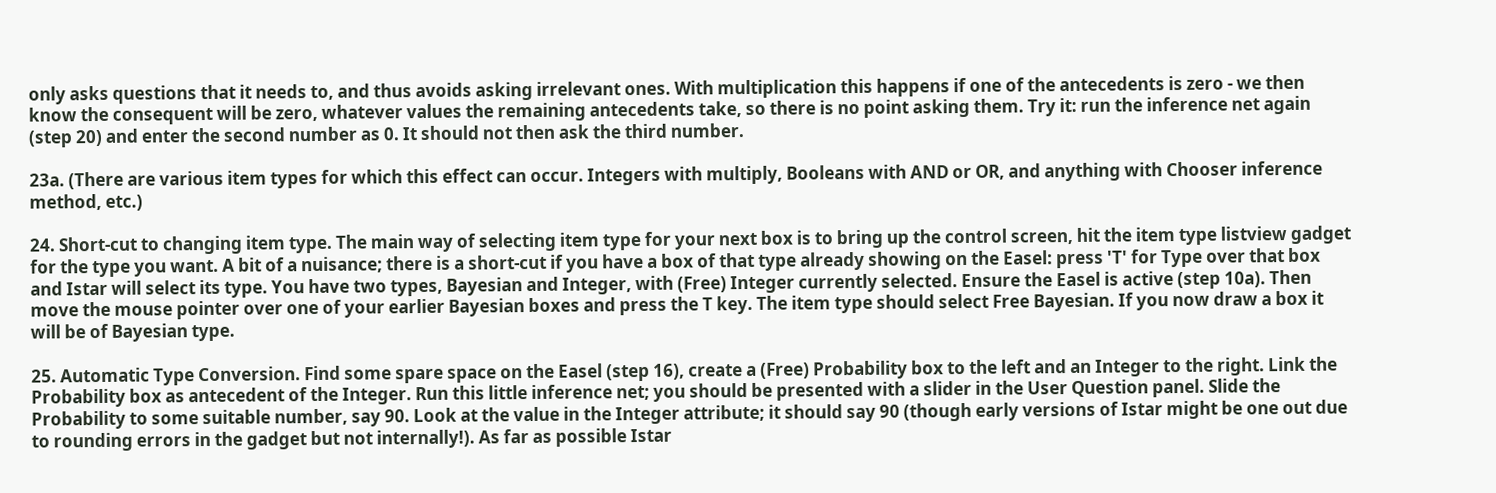only asks questions that it needs to, and thus avoids asking irrelevant ones. With multiplication this happens if one of the antecedents is zero - we then know the consequent will be zero, whatever values the remaining antecedents take, so there is no point asking them. Try it: run the inference net again (step 20) and enter the second number as 0. It should not then ask the third number.

23a. (There are various item types for which this effect can occur. Integers with multiply, Booleans with AND or OR, and anything with Chooser inference method, etc.)

24. Short-cut to changing item type. The main way of selecting item type for your next box is to bring up the control screen, hit the item type listview gadget for the type you want. A bit of a nuisance; there is a short-cut if you have a box of that type already showing on the Easel: press 'T' for Type over that box and Istar will select its type. You have two types, Bayesian and Integer, with (Free) Integer currently selected. Ensure the Easel is active (step 10a). Then move the mouse pointer over one of your earlier Bayesian boxes and press the T key. The item type should select Free Bayesian. If you now draw a box it will be of Bayesian type.

25. Automatic Type Conversion. Find some spare space on the Easel (step 16), create a (Free) Probability box to the left and an Integer to the right. Link the Probability box as antecedent of the Integer. Run this little inference net; you should be presented with a slider in the User Question panel. Slide the Probability to some suitable number, say 90. Look at the value in the Integer attribute; it should say 90 (though early versions of Istar might be one out due to rounding errors in the gadget but not internally!). As far as possible Istar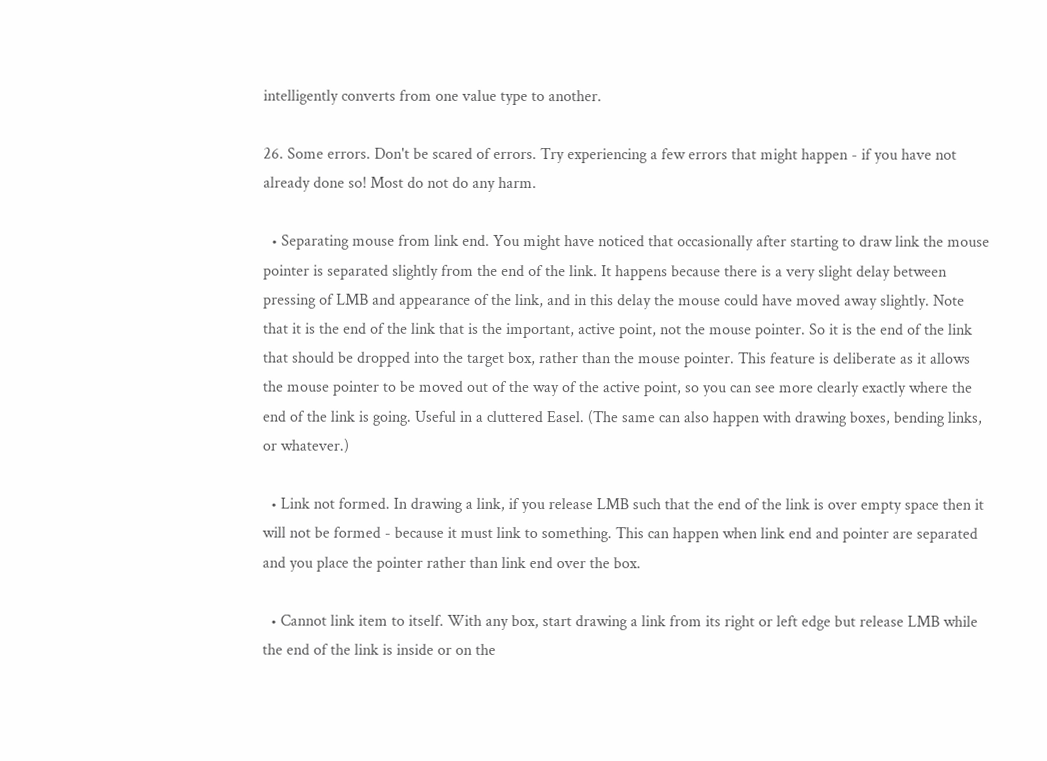intelligently converts from one value type to another.

26. Some errors. Don't be scared of errors. Try experiencing a few errors that might happen - if you have not already done so! Most do not do any harm.

  • Separating mouse from link end. You might have noticed that occasionally after starting to draw link the mouse pointer is separated slightly from the end of the link. It happens because there is a very slight delay between pressing of LMB and appearance of the link, and in this delay the mouse could have moved away slightly. Note that it is the end of the link that is the important, active point, not the mouse pointer. So it is the end of the link that should be dropped into the target box, rather than the mouse pointer. This feature is deliberate as it allows the mouse pointer to be moved out of the way of the active point, so you can see more clearly exactly where the end of the link is going. Useful in a cluttered Easel. (The same can also happen with drawing boxes, bending links, or whatever.)

  • Link not formed. In drawing a link, if you release LMB such that the end of the link is over empty space then it will not be formed - because it must link to something. This can happen when link end and pointer are separated and you place the pointer rather than link end over the box.

  • Cannot link item to itself. With any box, start drawing a link from its right or left edge but release LMB while the end of the link is inside or on the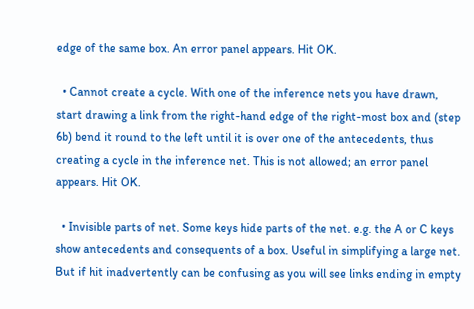edge of the same box. An error panel appears. Hit OK.

  • Cannot create a cycle. With one of the inference nets you have drawn, start drawing a link from the right-hand edge of the right-most box and (step 6b) bend it round to the left until it is over one of the antecedents, thus creating a cycle in the inference net. This is not allowed; an error panel appears. Hit OK.

  • Invisible parts of net. Some keys hide parts of the net. e.g. the A or C keys show antecedents and consequents of a box. Useful in simplifying a large net. But if hit inadvertently can be confusing as you will see links ending in empty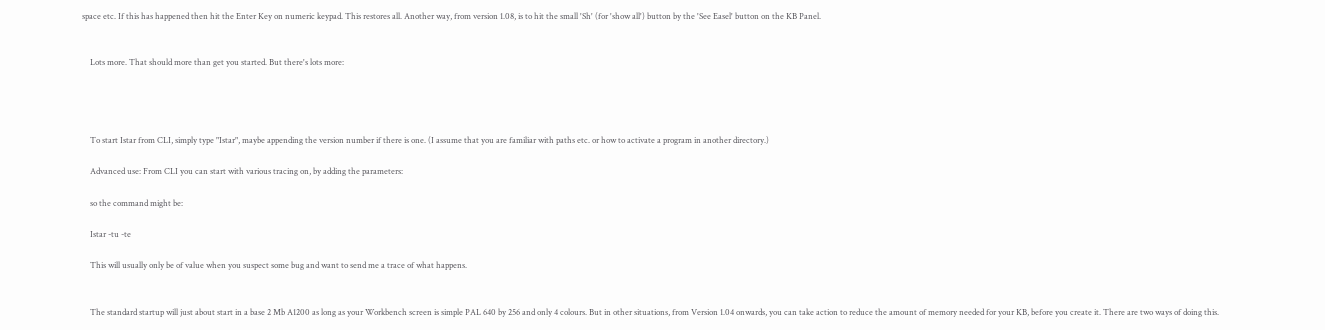space etc. If this has happened then hit the Enter Key on numeric keypad. This restores all. Another way, from version 1.08, is to hit the small 'Sh' (for 'show all') button by the 'See Easel' button on the KB Panel.


    Lots more. That should more than get you started. But there's lots more:




    To start Istar from CLI, simply type "Istar", maybe appending the version number if there is one. (I assume that you are familiar with paths etc. or how to activate a program in another directory.)

    Advanced use: From CLI you can start with various tracing on, by adding the parameters:

    so the command might be:

    Istar -tu -te

    This will usually only be of value when you suspect some bug and want to send me a trace of what happens.


    The standard startup will just about start in a base 2 Mb A1200 as long as your Workbench screen is simple PAL 640 by 256 and only 4 colours. But in other situations, from Version 1.04 onwards, you can take action to reduce the amount of memory needed for your KB, before you create it. There are two ways of doing this.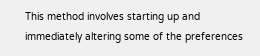This method involves starting up and immediately altering some of the preferences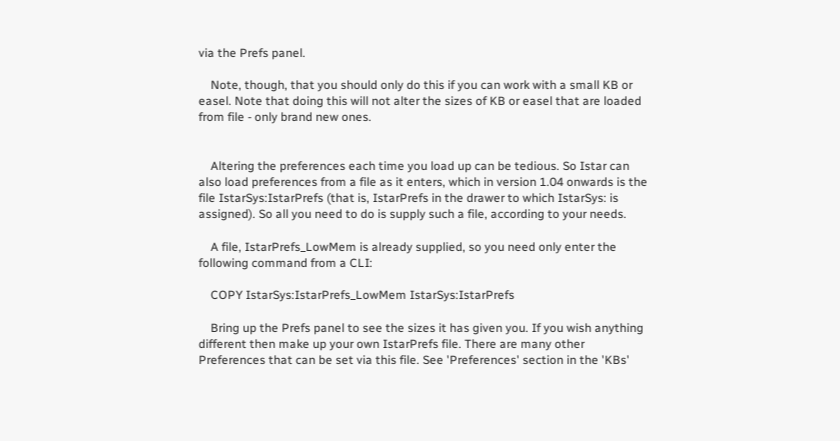via the Prefs panel.

    Note, though, that you should only do this if you can work with a small KB or easel. Note that doing this will not alter the sizes of KB or easel that are loaded from file - only brand new ones.


    Altering the preferences each time you load up can be tedious. So Istar can also load preferences from a file as it enters, which in version 1.04 onwards is the file IstarSys:IstarPrefs (that is, IstarPrefs in the drawer to which IstarSys: is assigned). So all you need to do is supply such a file, according to your needs.

    A file, IstarPrefs_LowMem is already supplied, so you need only enter the following command from a CLI:

    COPY IstarSys:IstarPrefs_LowMem IstarSys:IstarPrefs

    Bring up the Prefs panel to see the sizes it has given you. If you wish anything different then make up your own IstarPrefs file. There are many other Preferences that can be set via this file. See 'Preferences' section in the 'KBs'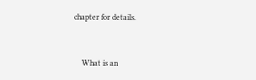chapter for details.


    What is an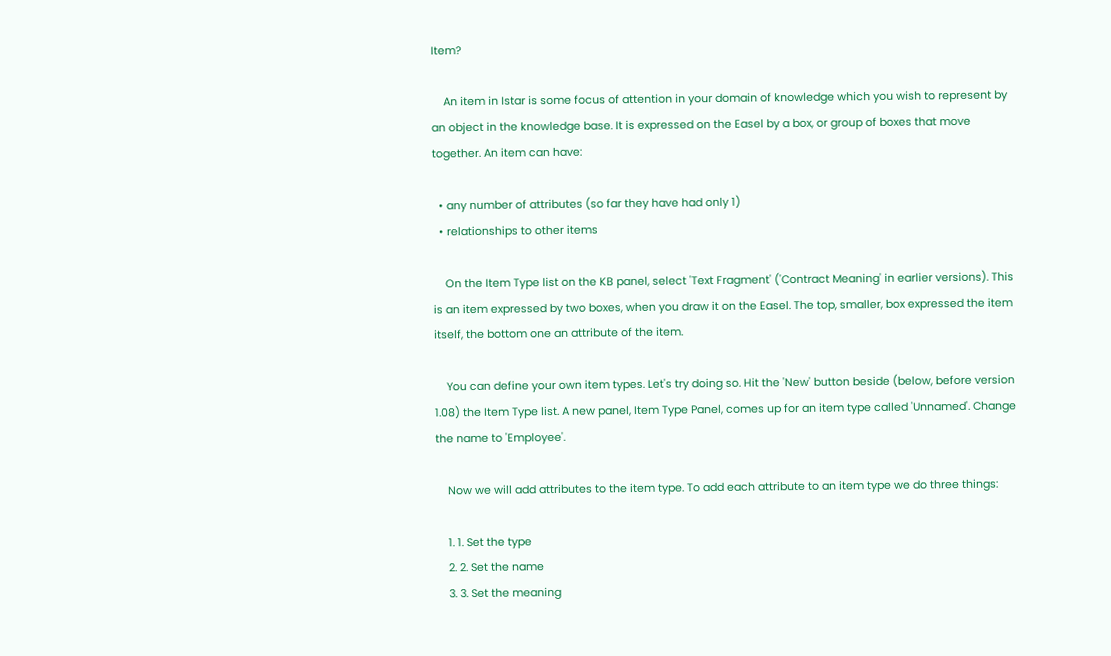Item?

    An item in Istar is some focus of attention in your domain of knowledge which you wish to represent by an object in the knowledge base. It is expressed on the Easel by a box, or group of boxes that move together. An item can have:

  • any number of attributes (so far they have had only 1)
  • relationships to other items

    On the Item Type list on the KB panel, select 'Text Fragment' ('Contract Meaning' in earlier versions). This is an item expressed by two boxes, when you draw it on the Easel. The top, smaller, box expressed the item itself, the bottom one an attribute of the item.

    You can define your own item types. Let's try doing so. Hit the 'New' button beside (below, before version 1.08) the Item Type list. A new panel, Item Type Panel, comes up for an item type called 'Unnamed'. Change the name to 'Employee'.

    Now we will add attributes to the item type. To add each attribute to an item type we do three things:

    1. 1. Set the type
    2. 2. Set the name
    3. 3. Set the meaning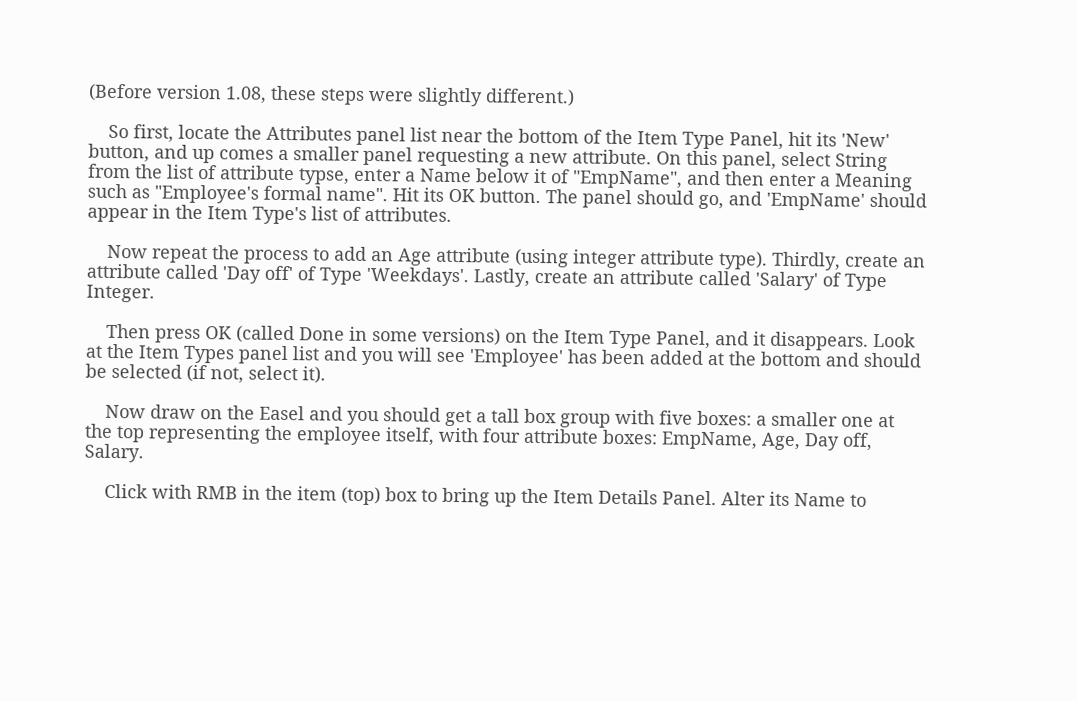(Before version 1.08, these steps were slightly different.)

    So first, locate the Attributes panel list near the bottom of the Item Type Panel, hit its 'New' button, and up comes a smaller panel requesting a new attribute. On this panel, select String from the list of attribute typse, enter a Name below it of "EmpName", and then enter a Meaning such as "Employee's formal name". Hit its OK button. The panel should go, and 'EmpName' should appear in the Item Type's list of attributes.

    Now repeat the process to add an Age attribute (using integer attribute type). Thirdly, create an attribute called 'Day off' of Type 'Weekdays'. Lastly, create an attribute called 'Salary' of Type Integer.

    Then press OK (called Done in some versions) on the Item Type Panel, and it disappears. Look at the Item Types panel list and you will see 'Employee' has been added at the bottom and should be selected (if not, select it).

    Now draw on the Easel and you should get a tall box group with five boxes: a smaller one at the top representing the employee itself, with four attribute boxes: EmpName, Age, Day off, Salary.

    Click with RMB in the item (top) box to bring up the Item Details Panel. Alter its Name to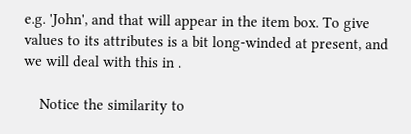e.g. 'John', and that will appear in the item box. To give values to its attributes is a bit long-winded at present, and we will deal with this in .

    Notice the similarity to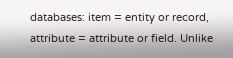databases: item = entity or record, attribute = attribute or field. Unlike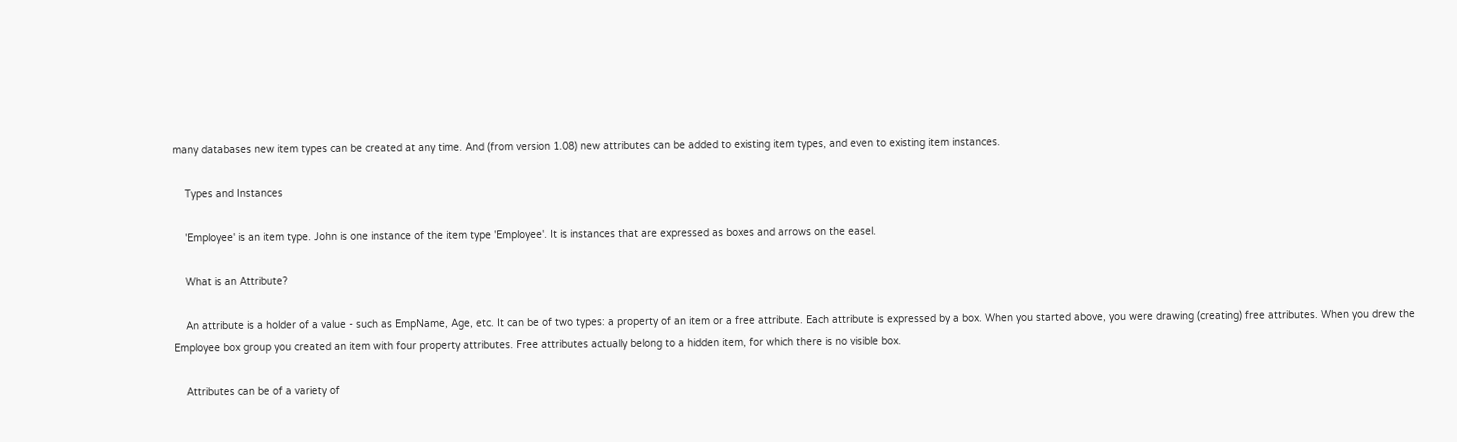many databases new item types can be created at any time. And (from version 1.08) new attributes can be added to existing item types, and even to existing item instances.

    Types and Instances

    'Employee' is an item type. John is one instance of the item type 'Employee'. It is instances that are expressed as boxes and arrows on the easel.

    What is an Attribute?

    An attribute is a holder of a value - such as EmpName, Age, etc. It can be of two types: a property of an item or a free attribute. Each attribute is expressed by a box. When you started above, you were drawing (creating) free attributes. When you drew the Employee box group you created an item with four property attributes. Free attributes actually belong to a hidden item, for which there is no visible box.

    Attributes can be of a variety of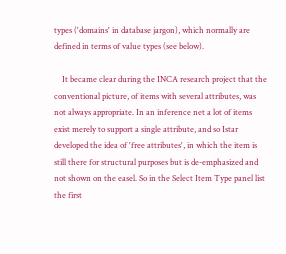types ('domains' in database jargon), which normally are defined in terms of value types (see below).

    It became clear during the INCA research project that the conventional picture, of items with several attributes, was not always appropriate. In an inference net a lot of items exist merely to support a single attribute, and so Istar developed the idea of 'free attributes', in which the item is still there for structural purposes but is de-emphasized and not shown on the easel. So in the Select Item Type panel list the first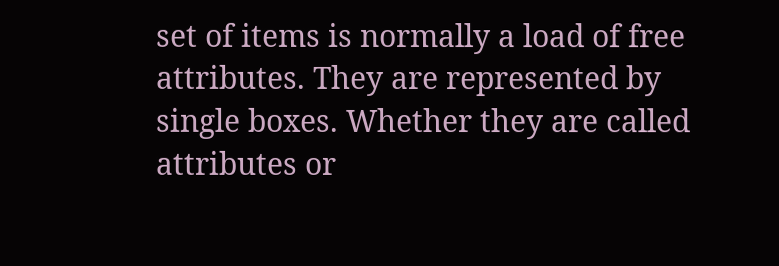set of items is normally a load of free attributes. They are represented by single boxes. Whether they are called attributes or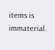items is immaterial.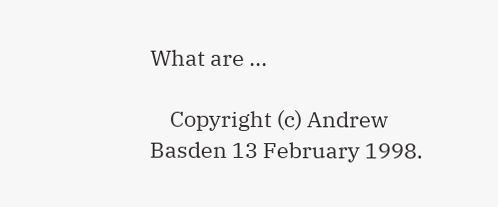What are ...

    Copyright (c) Andrew Basden 13 February 1998.